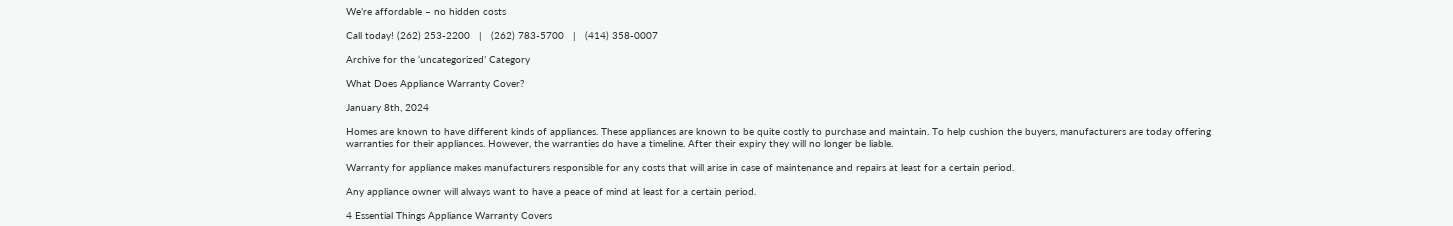We’re affordable – no hidden costs

Call today! (262) 253-2200   |   (262) 783-5700   |   (414) 358-0007

Archive for the ‘uncategorized’ Category

What Does Appliance Warranty Cover?

January 8th, 2024

Homes are known to have different kinds of appliances. These appliances are known to be quite costly to purchase and maintain. To help cushion the buyers, manufacturers are today offering warranties for their appliances. However, the warranties do have a timeline. After their expiry they will no longer be liable.

Warranty for appliance makes manufacturers responsible for any costs that will arise in case of maintenance and repairs at least for a certain period.

Any appliance owner will always want to have a peace of mind at least for a certain period.

4 Essential Things Appliance Warranty Covers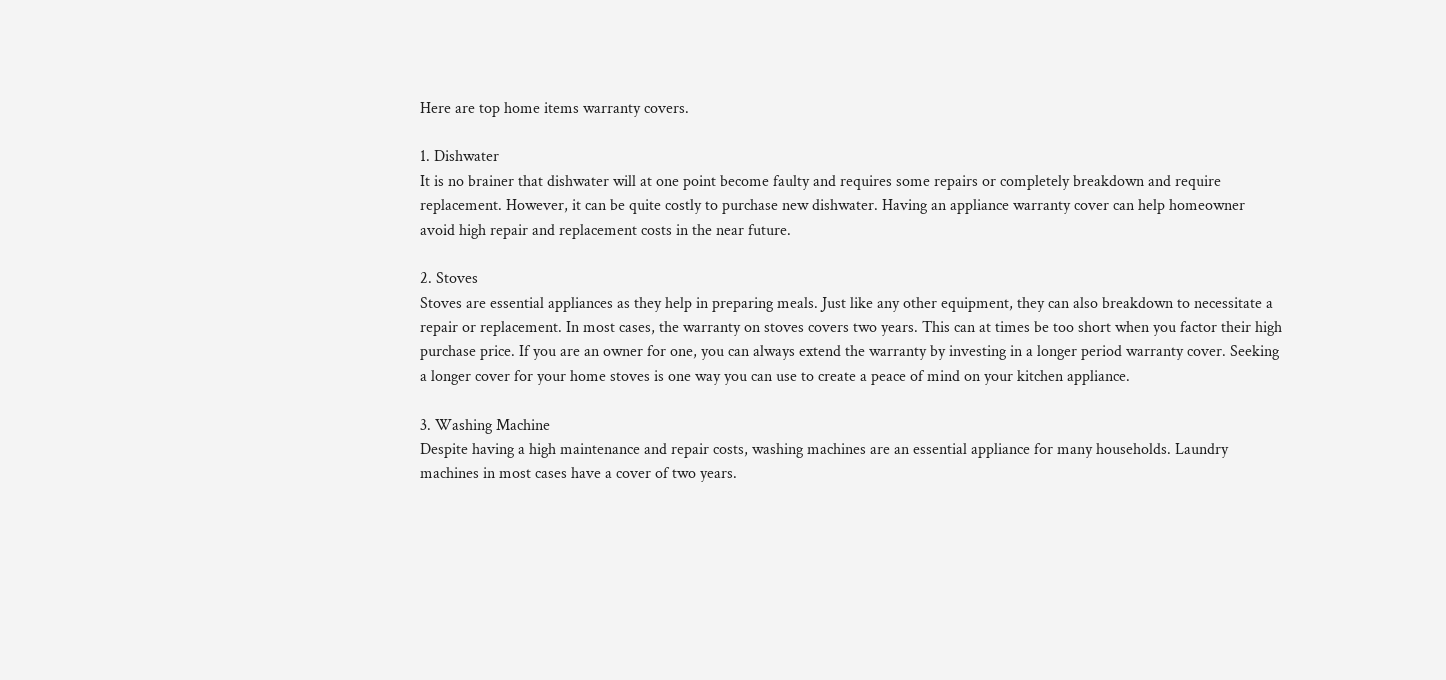Here are top home items warranty covers.

1. Dishwater
It is no brainer that dishwater will at one point become faulty and requires some repairs or completely breakdown and require replacement. However, it can be quite costly to purchase new dishwater. Having an appliance warranty cover can help homeowner avoid high repair and replacement costs in the near future.

2. Stoves
Stoves are essential appliances as they help in preparing meals. Just like any other equipment, they can also breakdown to necessitate a repair or replacement. In most cases, the warranty on stoves covers two years. This can at times be too short when you factor their high purchase price. If you are an owner for one, you can always extend the warranty by investing in a longer period warranty cover. Seeking a longer cover for your home stoves is one way you can use to create a peace of mind on your kitchen appliance.

3. Washing Machine
Despite having a high maintenance and repair costs, washing machines are an essential appliance for many households. Laundry machines in most cases have a cover of two years.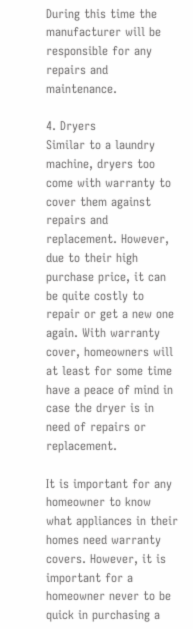During this time the manufacturer will be responsible for any repairs and maintenance.

4. Dryers
Similar to a laundry machine, dryers too come with warranty to cover them against repairs and replacement. However, due to their high purchase price, it can be quite costly to repair or get a new one again. With warranty cover, homeowners will at least for some time have a peace of mind in case the dryer is in need of repairs or replacement.

It is important for any homeowner to know what appliances in their homes need warranty covers. However, it is important for a homeowner never to be quick in purchasing a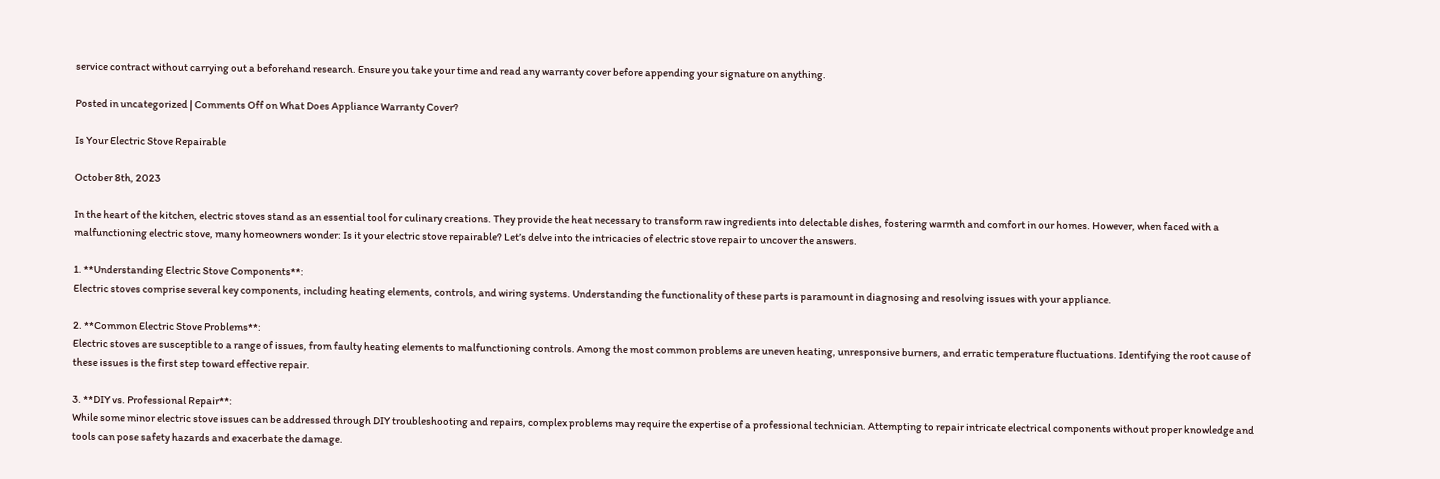service contract without carrying out a beforehand research. Ensure you take your time and read any warranty cover before appending your signature on anything.

Posted in uncategorized | Comments Off on What Does Appliance Warranty Cover?

Is Your Electric Stove Repairable

October 8th, 2023

In the heart of the kitchen, electric stoves stand as an essential tool for culinary creations. They provide the heat necessary to transform raw ingredients into delectable dishes, fostering warmth and comfort in our homes. However, when faced with a malfunctioning electric stove, many homeowners wonder: Is it your electric stove repairable? Let’s delve into the intricacies of electric stove repair to uncover the answers.

1. **Understanding Electric Stove Components**:
Electric stoves comprise several key components, including heating elements, controls, and wiring systems. Understanding the functionality of these parts is paramount in diagnosing and resolving issues with your appliance.

2. **Common Electric Stove Problems**:
Electric stoves are susceptible to a range of issues, from faulty heating elements to malfunctioning controls. Among the most common problems are uneven heating, unresponsive burners, and erratic temperature fluctuations. Identifying the root cause of these issues is the first step toward effective repair.

3. **DIY vs. Professional Repair**:
While some minor electric stove issues can be addressed through DIY troubleshooting and repairs, complex problems may require the expertise of a professional technician. Attempting to repair intricate electrical components without proper knowledge and tools can pose safety hazards and exacerbate the damage.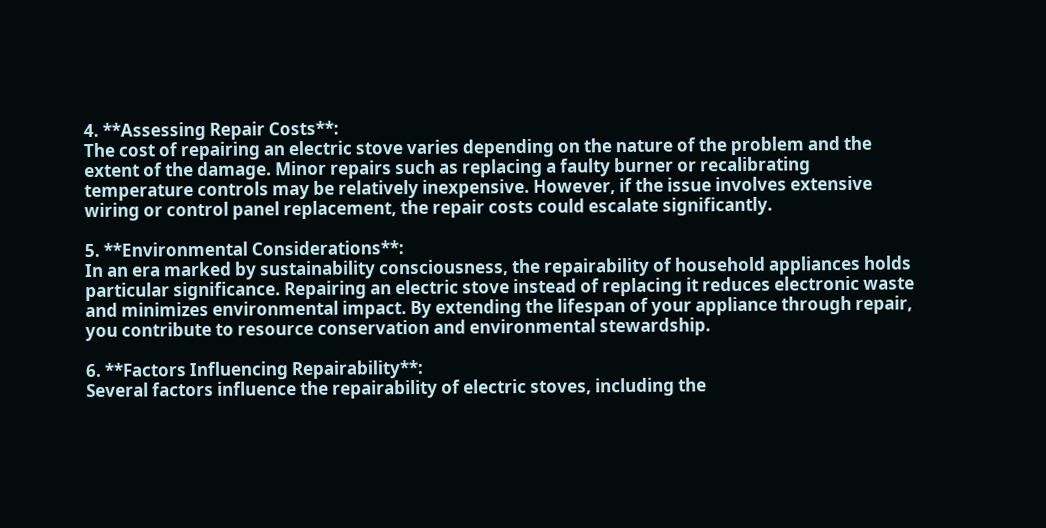4. **Assessing Repair Costs**:
The cost of repairing an electric stove varies depending on the nature of the problem and the extent of the damage. Minor repairs such as replacing a faulty burner or recalibrating temperature controls may be relatively inexpensive. However, if the issue involves extensive wiring or control panel replacement, the repair costs could escalate significantly.

5. **Environmental Considerations**:
In an era marked by sustainability consciousness, the repairability of household appliances holds particular significance. Repairing an electric stove instead of replacing it reduces electronic waste and minimizes environmental impact. By extending the lifespan of your appliance through repair, you contribute to resource conservation and environmental stewardship.

6. **Factors Influencing Repairability**:
Several factors influence the repairability of electric stoves, including the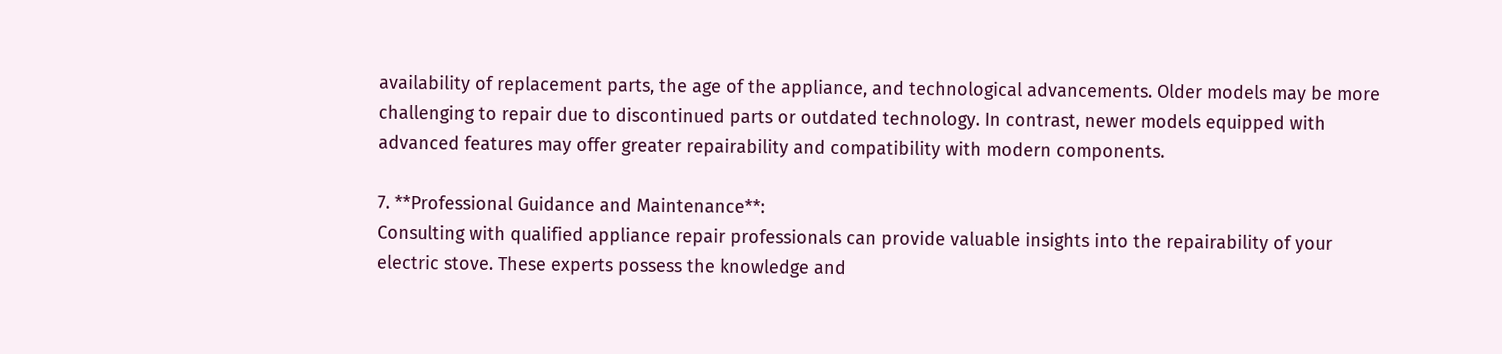availability of replacement parts, the age of the appliance, and technological advancements. Older models may be more challenging to repair due to discontinued parts or outdated technology. In contrast, newer models equipped with advanced features may offer greater repairability and compatibility with modern components.

7. **Professional Guidance and Maintenance**:
Consulting with qualified appliance repair professionals can provide valuable insights into the repairability of your electric stove. These experts possess the knowledge and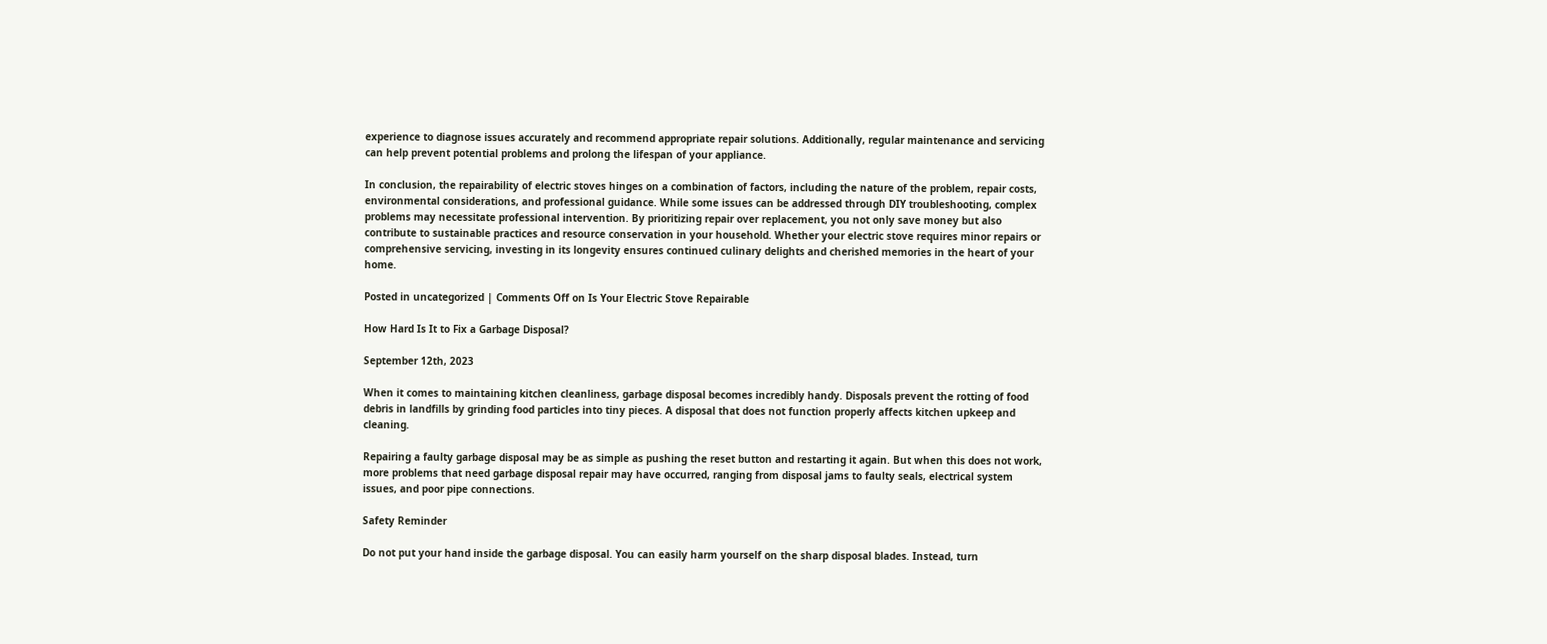experience to diagnose issues accurately and recommend appropriate repair solutions. Additionally, regular maintenance and servicing can help prevent potential problems and prolong the lifespan of your appliance.

In conclusion, the repairability of electric stoves hinges on a combination of factors, including the nature of the problem, repair costs, environmental considerations, and professional guidance. While some issues can be addressed through DIY troubleshooting, complex problems may necessitate professional intervention. By prioritizing repair over replacement, you not only save money but also contribute to sustainable practices and resource conservation in your household. Whether your electric stove requires minor repairs or comprehensive servicing, investing in its longevity ensures continued culinary delights and cherished memories in the heart of your home.

Posted in uncategorized | Comments Off on Is Your Electric Stove Repairable

How Hard Is It to Fix a Garbage Disposal?

September 12th, 2023

When it comes to maintaining kitchen cleanliness, garbage disposal becomes incredibly handy. Disposals prevent the rotting of food debris in landfills by grinding food particles into tiny pieces. A disposal that does not function properly affects kitchen upkeep and cleaning.

Repairing a faulty garbage disposal may be as simple as pushing the reset button and restarting it again. But when this does not work, more problems that need garbage disposal repair may have occurred, ranging from disposal jams to faulty seals, electrical system issues, and poor pipe connections.

Safety Reminder

Do not put your hand inside the garbage disposal. You can easily harm yourself on the sharp disposal blades. Instead, turn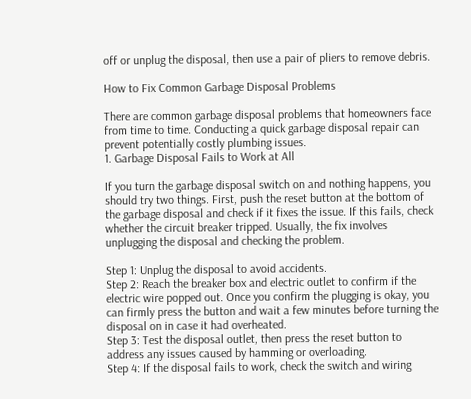off or unplug the disposal, then use a pair of pliers to remove debris.

How to Fix Common Garbage Disposal Problems

There are common garbage disposal problems that homeowners face from time to time. Conducting a quick garbage disposal repair can prevent potentially costly plumbing issues.
1. Garbage Disposal Fails to Work at All

If you turn the garbage disposal switch on and nothing happens, you should try two things. First, push the reset button at the bottom of the garbage disposal and check if it fixes the issue. If this fails, check whether the circuit breaker tripped. Usually, the fix involves unplugging the disposal and checking the problem.

Step 1: Unplug the disposal to avoid accidents.
Step 2: Reach the breaker box and electric outlet to confirm if the electric wire popped out. Once you confirm the plugging is okay, you can firmly press the button and wait a few minutes before turning the disposal on in case it had overheated.
Step 3: Test the disposal outlet, then press the reset button to address any issues caused by hamming or overloading.
Step 4: If the disposal fails to work, check the switch and wiring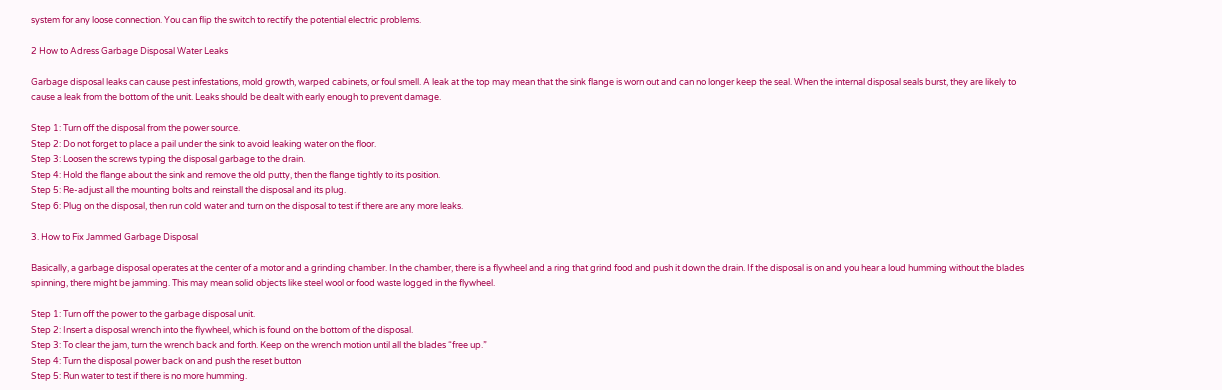system for any loose connection. You can flip the switch to rectify the potential electric problems.

2 How to Adress Garbage Disposal Water Leaks

Garbage disposal leaks can cause pest infestations, mold growth, warped cabinets, or foul smell. A leak at the top may mean that the sink flange is worn out and can no longer keep the seal. When the internal disposal seals burst, they are likely to cause a leak from the bottom of the unit. Leaks should be dealt with early enough to prevent damage.

Step 1: Turn off the disposal from the power source.
Step 2: Do not forget to place a pail under the sink to avoid leaking water on the floor.
Step 3: Loosen the screws typing the disposal garbage to the drain.
Step 4: Hold the flange about the sink and remove the old putty, then the flange tightly to its position.
Step 5: Re-adjust all the mounting bolts and reinstall the disposal and its plug.
Step 6: Plug on the disposal, then run cold water and turn on the disposal to test if there are any more leaks.

3. How to Fix Jammed Garbage Disposal

Basically, a garbage disposal operates at the center of a motor and a grinding chamber. In the chamber, there is a flywheel and a ring that grind food and push it down the drain. If the disposal is on and you hear a loud humming without the blades spinning, there might be jamming. This may mean solid objects like steel wool or food waste logged in the flywheel.

Step 1: Turn off the power to the garbage disposal unit.
Step 2: Insert a disposal wrench into the flywheel, which is found on the bottom of the disposal.
Step 3: To clear the jam, turn the wrench back and forth. Keep on the wrench motion until all the blades “free up.”
Step 4: Turn the disposal power back on and push the reset button
Step 5: Run water to test if there is no more humming.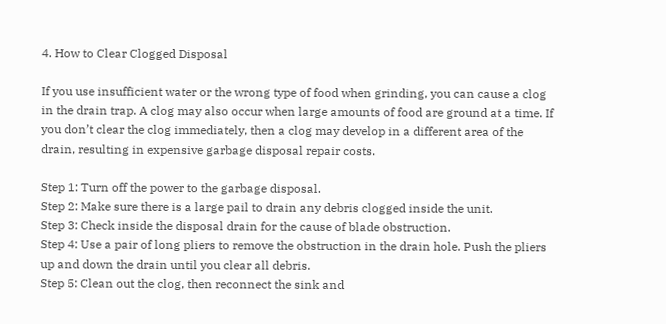4. How to Clear Clogged Disposal

If you use insufficient water or the wrong type of food when grinding, you can cause a clog in the drain trap. A clog may also occur when large amounts of food are ground at a time. If you don’t clear the clog immediately, then a clog may develop in a different area of the drain, resulting in expensive garbage disposal repair costs.

Step 1: Turn off the power to the garbage disposal.
Step 2: Make sure there is a large pail to drain any debris clogged inside the unit.
Step 3: Check inside the disposal drain for the cause of blade obstruction.
Step 4: Use a pair of long pliers to remove the obstruction in the drain hole. Push the pliers up and down the drain until you clear all debris.
Step 5: Clean out the clog, then reconnect the sink and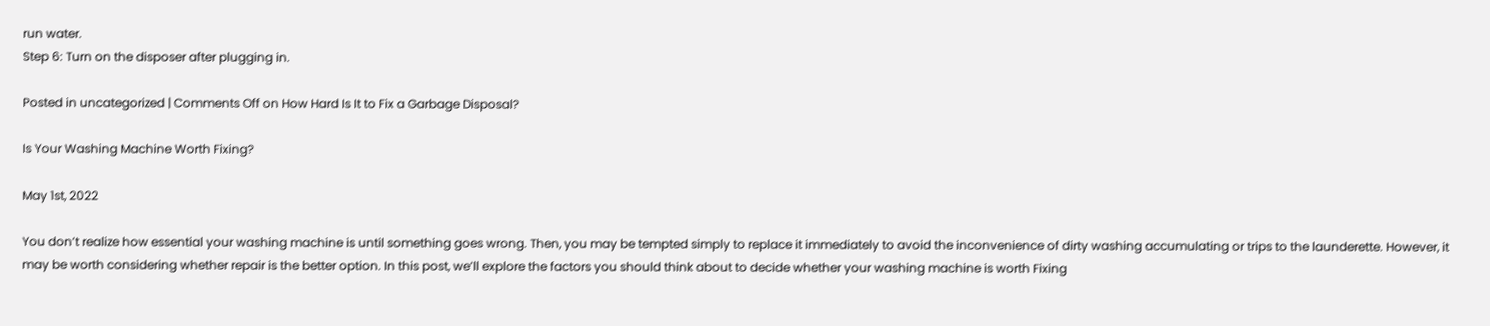run water.
Step 6: Turn on the disposer after plugging in.

Posted in uncategorized | Comments Off on How Hard Is It to Fix a Garbage Disposal?

Is Your Washing Machine Worth Fixing?

May 1st, 2022

You don’t realize how essential your washing machine is until something goes wrong. Then, you may be tempted simply to replace it immediately to avoid the inconvenience of dirty washing accumulating or trips to the launderette. However, it may be worth considering whether repair is the better option. In this post, we’ll explore the factors you should think about to decide whether your washing machine is worth Fixing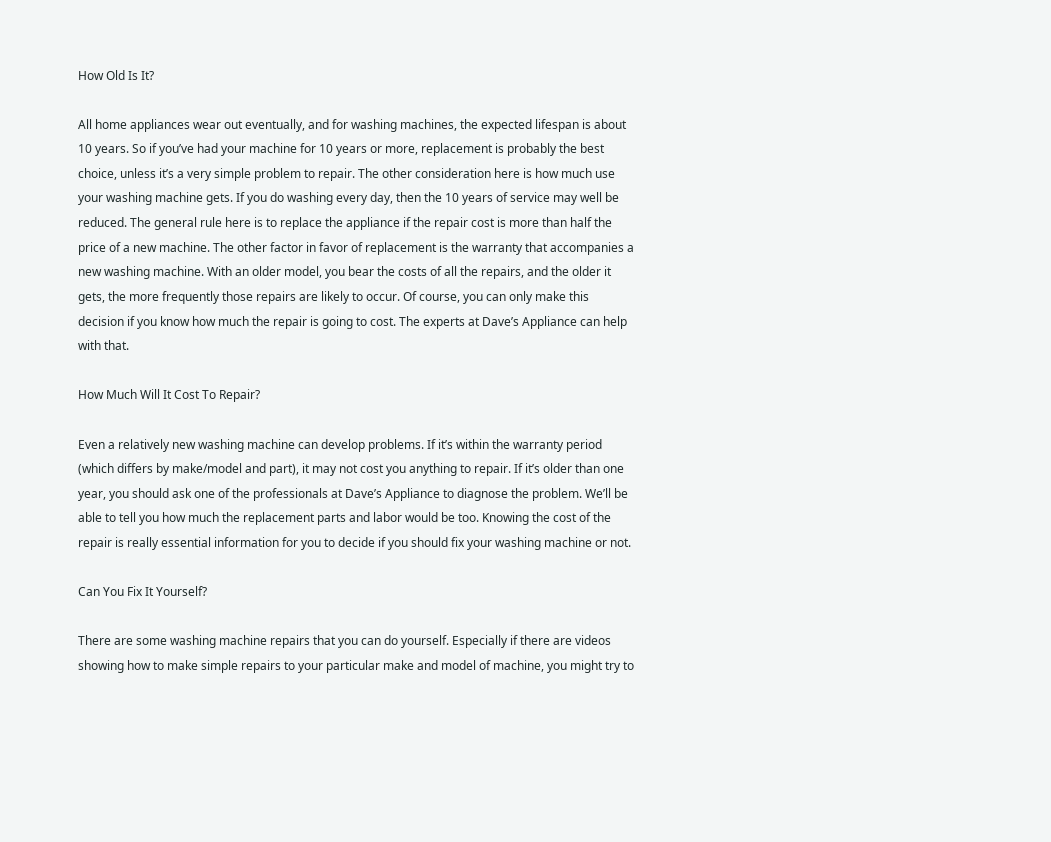How Old Is It?

All home appliances wear out eventually, and for washing machines, the expected lifespan is about 10 years. So if you’ve had your machine for 10 years or more, replacement is probably the best choice, unless it’s a very simple problem to repair. The other consideration here is how much use your washing machine gets. If you do washing every day, then the 10 years of service may well be reduced. The general rule here is to replace the appliance if the repair cost is more than half the price of a new machine. The other factor in favor of replacement is the warranty that accompanies a new washing machine. With an older model, you bear the costs of all the repairs, and the older it gets, the more frequently those repairs are likely to occur. Of course, you can only make this decision if you know how much the repair is going to cost. The experts at Dave’s Appliance can help with that.

How Much Will It Cost To Repair?

Even a relatively new washing machine can develop problems. If it’s within the warranty period (which differs by make/model and part), it may not cost you anything to repair. If it’s older than one year, you should ask one of the professionals at Dave’s Appliance to diagnose the problem. We’ll be able to tell you how much the replacement parts and labor would be too. Knowing the cost of the repair is really essential information for you to decide if you should fix your washing machine or not.

Can You Fix It Yourself?

There are some washing machine repairs that you can do yourself. Especially if there are videos showing how to make simple repairs to your particular make and model of machine, you might try to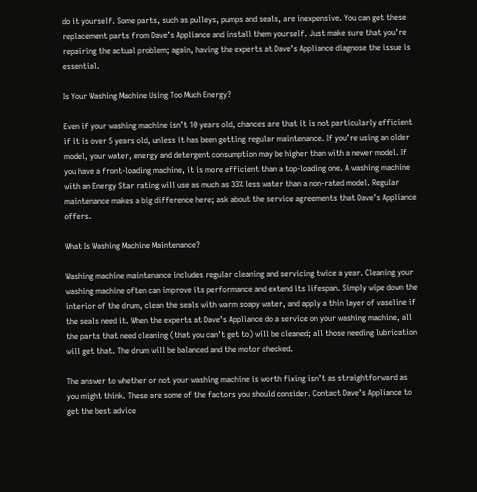do it yourself. Some parts, such as pulleys, pumps and seals, are inexpensive. You can get these replacement parts from Dave’s Appliance and install them yourself. Just make sure that you’re repairing the actual problem; again, having the experts at Dave’s Appliance diagnose the issue is essential.

Is Your Washing Machine Using Too Much Energy?

Even if your washing machine isn’t 10 years old, chances are that it is not particularly efficient if it is over 5 years old, unless it has been getting regular maintenance. If you’re using an older model, your water, energy and detergent consumption may be higher than with a newer model. If you have a front-loading machine, it is more efficient than a top-loading one. A washing machine with an Energy Star rating will use as much as 33% less water than a non-rated model. Regular maintenance makes a big difference here; ask about the service agreements that Dave’s Appliance offers.

What Is Washing Machine Maintenance?

Washing machine maintenance includes regular cleaning and servicing twice a year. Cleaning your washing machine often can improve its performance and extend its lifespan. Simply wipe down the interior of the drum, clean the seals with warm soapy water, and apply a thin layer of vaseline if the seals need it. When the experts at Dave’s Appliance do a service on your washing machine, all the parts that need cleaning (that you can’t get to) will be cleaned; all those needing lubrication will get that. The drum will be balanced and the motor checked.

The answer to whether or not your washing machine is worth fixing isn’t as straightforward as you might think. These are some of the factors you should consider. Contact Dave’s Appliance to get the best advice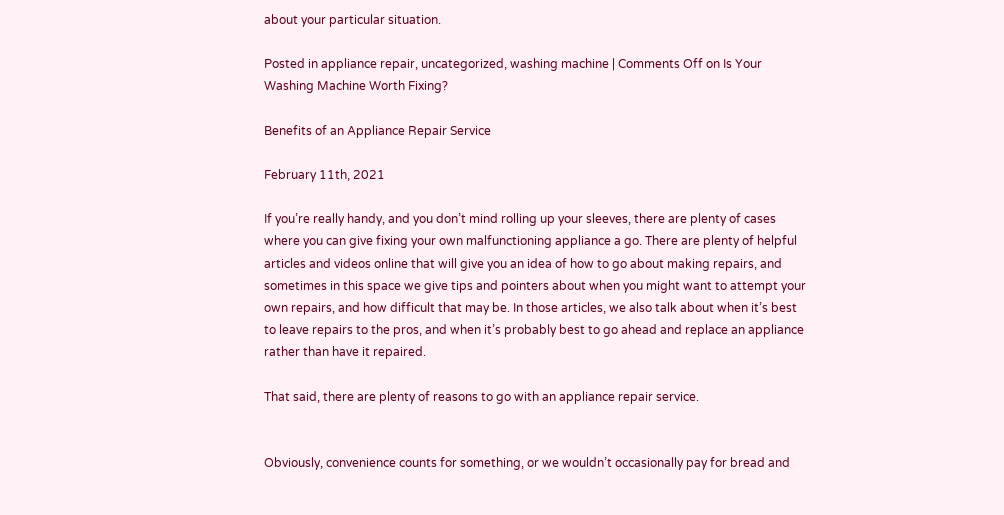about your particular situation.

Posted in appliance repair, uncategorized, washing machine | Comments Off on Is Your Washing Machine Worth Fixing?

Benefits of an Appliance Repair Service

February 11th, 2021

If you’re really handy, and you don’t mind rolling up your sleeves, there are plenty of cases where you can give fixing your own malfunctioning appliance a go. There are plenty of helpful articles and videos online that will give you an idea of how to go about making repairs, and sometimes in this space we give tips and pointers about when you might want to attempt your own repairs, and how difficult that may be. In those articles, we also talk about when it’s best to leave repairs to the pros, and when it’s probably best to go ahead and replace an appliance rather than have it repaired.

That said, there are plenty of reasons to go with an appliance repair service.


Obviously, convenience counts for something, or we wouldn’t occasionally pay for bread and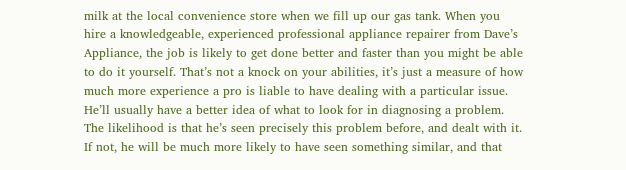milk at the local convenience store when we fill up our gas tank. When you hire a knowledgeable, experienced professional appliance repairer from Dave’s Appliance, the job is likely to get done better and faster than you might be able to do it yourself. That’s not a knock on your abilities, it’s just a measure of how much more experience a pro is liable to have dealing with a particular issue. He’ll usually have a better idea of what to look for in diagnosing a problem. The likelihood is that he’s seen precisely this problem before, and dealt with it. If not, he will be much more likely to have seen something similar, and that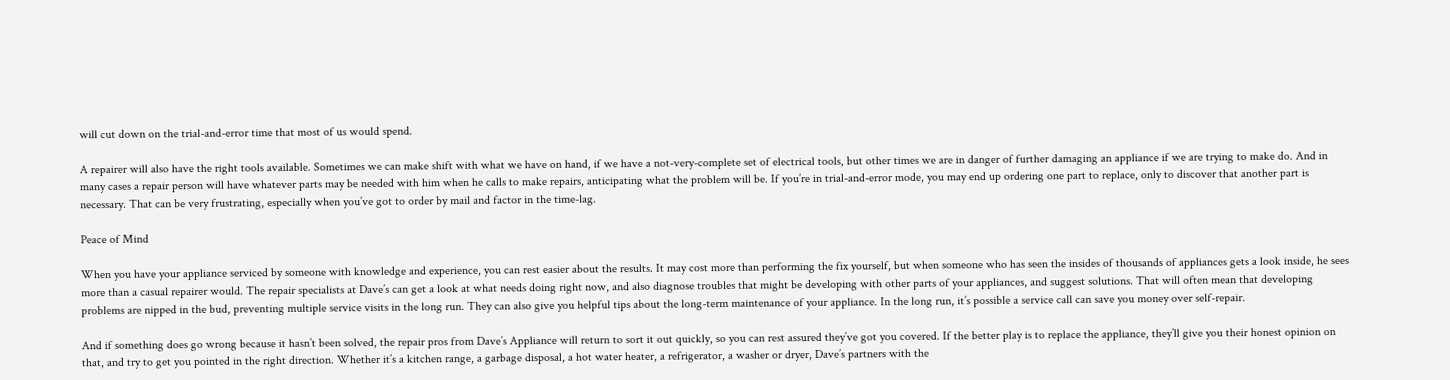will cut down on the trial-and-error time that most of us would spend.

A repairer will also have the right tools available. Sometimes we can make shift with what we have on hand, if we have a not-very-complete set of electrical tools, but other times we are in danger of further damaging an appliance if we are trying to make do. And in many cases a repair person will have whatever parts may be needed with him when he calls to make repairs, anticipating what the problem will be. If you’re in trial-and-error mode, you may end up ordering one part to replace, only to discover that another part is necessary. That can be very frustrating, especially when you’ve got to order by mail and factor in the time-lag.

Peace of Mind

When you have your appliance serviced by someone with knowledge and experience, you can rest easier about the results. It may cost more than performing the fix yourself, but when someone who has seen the insides of thousands of appliances gets a look inside, he sees more than a casual repairer would. The repair specialists at Dave’s can get a look at what needs doing right now, and also diagnose troubles that might be developing with other parts of your appliances, and suggest solutions. That will often mean that developing problems are nipped in the bud, preventing multiple service visits in the long run. They can also give you helpful tips about the long-term maintenance of your appliance. In the long run, it’s possible a service call can save you money over self-repair.

And if something does go wrong because it hasn’t been solved, the repair pros from Dave’s Appliance will return to sort it out quickly, so you can rest assured they’ve got you covered. If the better play is to replace the appliance, they’ll give you their honest opinion on that, and try to get you pointed in the right direction. Whether it’s a kitchen range, a garbage disposal, a hot water heater, a refrigerator, a washer or dryer, Dave’s partners with the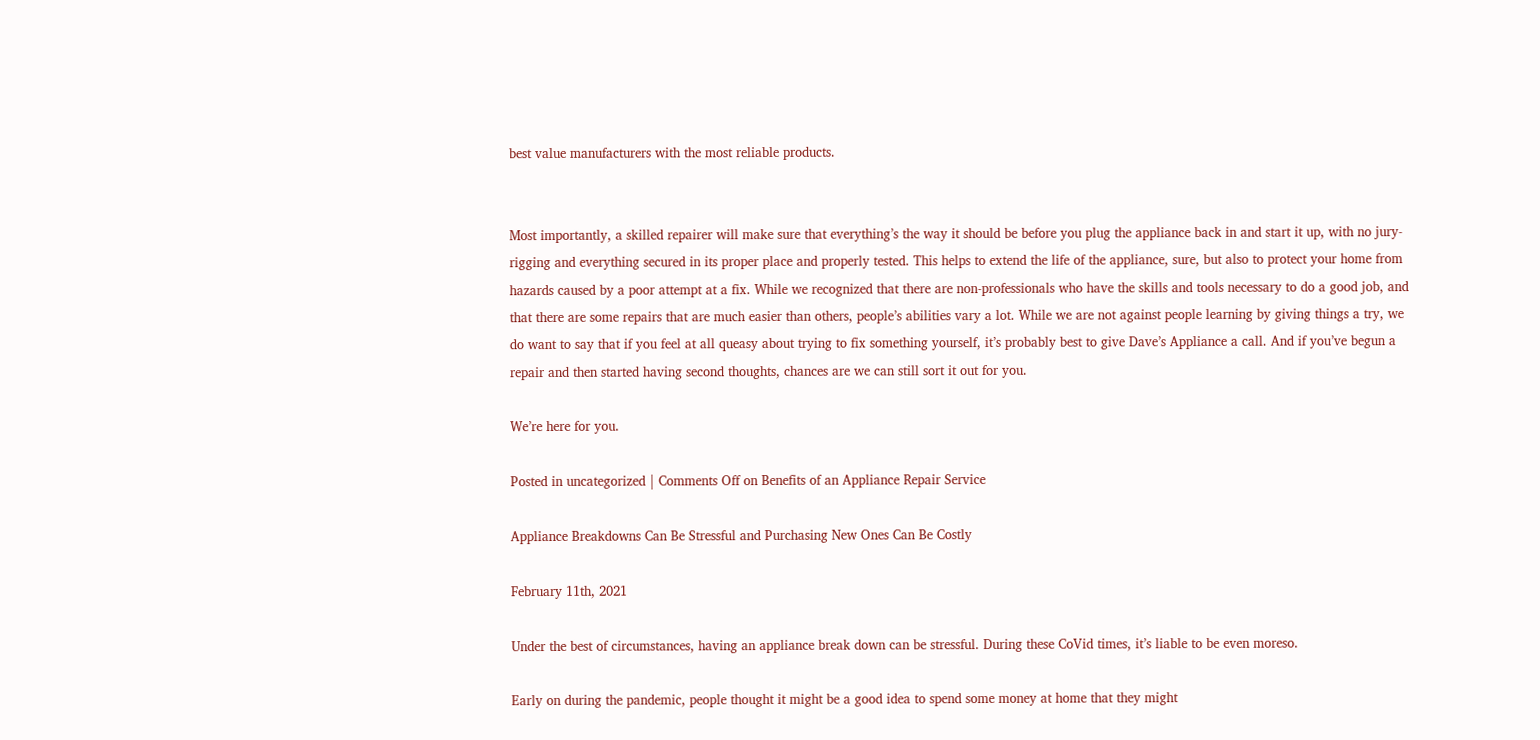best value manufacturers with the most reliable products.


Most importantly, a skilled repairer will make sure that everything’s the way it should be before you plug the appliance back in and start it up, with no jury-rigging and everything secured in its proper place and properly tested. This helps to extend the life of the appliance, sure, but also to protect your home from hazards caused by a poor attempt at a fix. While we recognized that there are non-professionals who have the skills and tools necessary to do a good job, and that there are some repairs that are much easier than others, people’s abilities vary a lot. While we are not against people learning by giving things a try, we do want to say that if you feel at all queasy about trying to fix something yourself, it’s probably best to give Dave’s Appliance a call. And if you’ve begun a repair and then started having second thoughts, chances are we can still sort it out for you.

We’re here for you.

Posted in uncategorized | Comments Off on Benefits of an Appliance Repair Service

Appliance Breakdowns Can Be Stressful and Purchasing New Ones Can Be Costly

February 11th, 2021

Under the best of circumstances, having an appliance break down can be stressful. During these CoVid times, it’s liable to be even moreso.

Early on during the pandemic, people thought it might be a good idea to spend some money at home that they might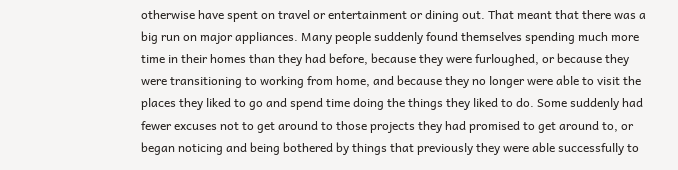otherwise have spent on travel or entertainment or dining out. That meant that there was a big run on major appliances. Many people suddenly found themselves spending much more time in their homes than they had before, because they were furloughed, or because they were transitioning to working from home, and because they no longer were able to visit the places they liked to go and spend time doing the things they liked to do. Some suddenly had fewer excuses not to get around to those projects they had promised to get around to, or began noticing and being bothered by things that previously they were able successfully to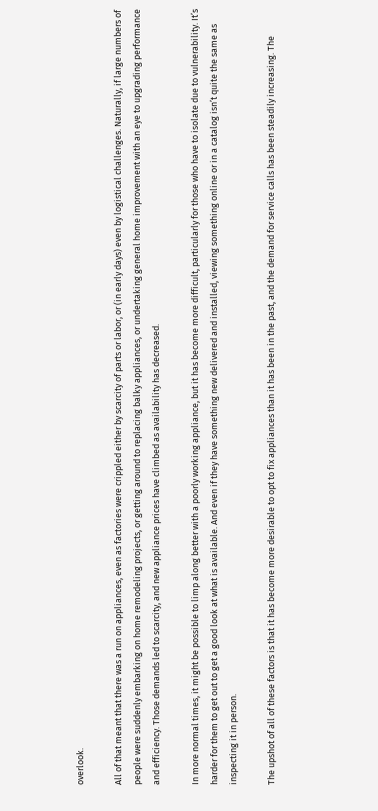overlook.

All of that meant that there was a run on appliances, even as factories were crippled either by scarcity of parts or labor, or (in early days) even by logistical challenges. Naturally, if large numbers of people were suddenly embarking on home remodeling projects, or getting around to replacing balky appliances, or undertaking general home improvement with an eye to upgrading performance and efficiency. Those demands led to scarcity, and new appliance prices have climbed as availability has decreased.

In more normal times, it might be possible to limp along better with a poorly working appliance, but it has become more difficult, particularly for those who have to isolate due to vulnerability. It’s harder for them to get out to get a good look at what is available. And even if they have something new delivered and installed, viewing something online or in a catalog isn’t quite the same as inspecting it in person.

The upshot of all of these factors is that it has become more desirable to opt to fix appliances than it has been in the past, and the demand for service calls has been steadily increasing. The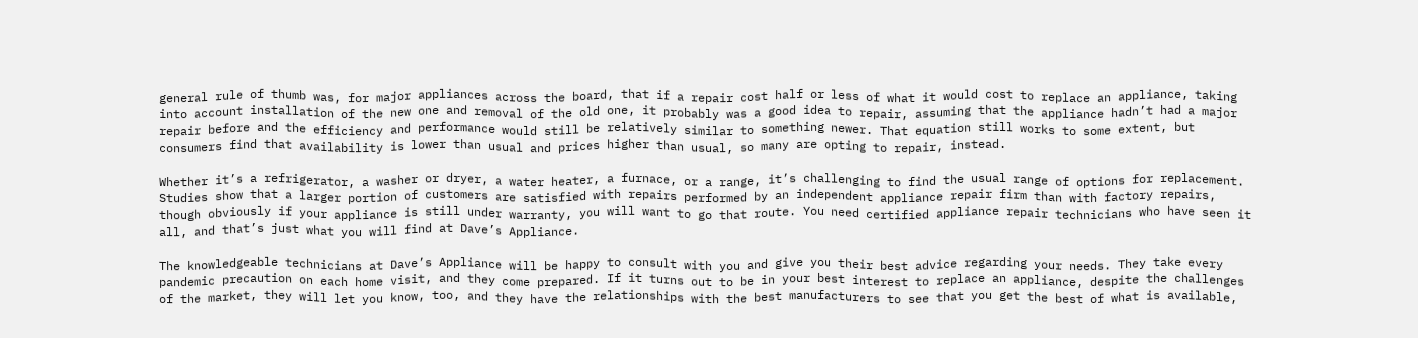general rule of thumb was, for major appliances across the board, that if a repair cost half or less of what it would cost to replace an appliance, taking into account installation of the new one and removal of the old one, it probably was a good idea to repair, assuming that the appliance hadn’t had a major repair before and the efficiency and performance would still be relatively similar to something newer. That equation still works to some extent, but consumers find that availability is lower than usual and prices higher than usual, so many are opting to repair, instead.

Whether it’s a refrigerator, a washer or dryer, a water heater, a furnace, or a range, it’s challenging to find the usual range of options for replacement. Studies show that a larger portion of customers are satisfied with repairs performed by an independent appliance repair firm than with factory repairs, though obviously if your appliance is still under warranty, you will want to go that route. You need certified appliance repair technicians who have seen it all, and that’s just what you will find at Dave’s Appliance.

The knowledgeable technicians at Dave’s Appliance will be happy to consult with you and give you their best advice regarding your needs. They take every pandemic precaution on each home visit, and they come prepared. If it turns out to be in your best interest to replace an appliance, despite the challenges of the market, they will let you know, too, and they have the relationships with the best manufacturers to see that you get the best of what is available,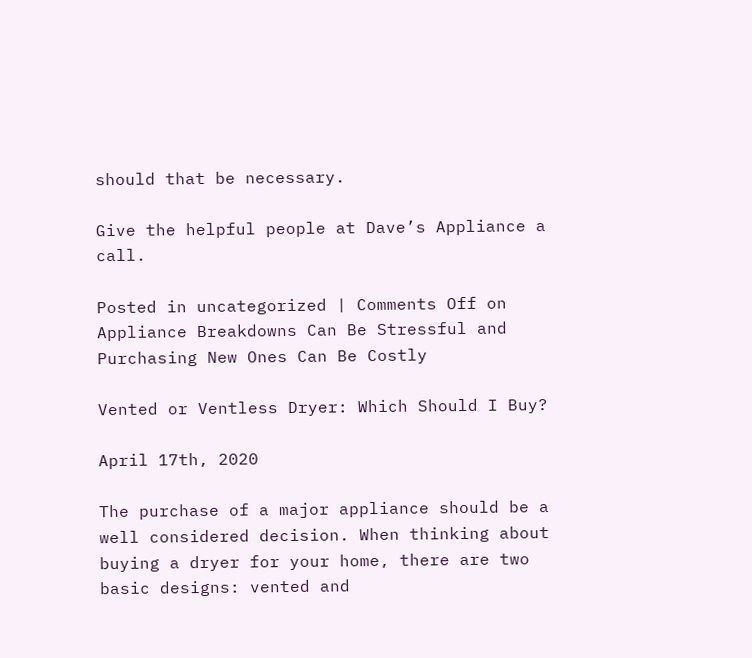should that be necessary.

Give the helpful people at Dave’s Appliance a call.

Posted in uncategorized | Comments Off on Appliance Breakdowns Can Be Stressful and Purchasing New Ones Can Be Costly

Vented or Ventless Dryer: Which Should I Buy?

April 17th, 2020

The purchase of a major appliance should be a well considered decision. When thinking about buying a dryer for your home, there are two basic designs: vented and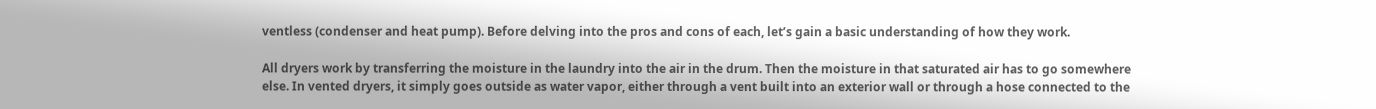ventless (condenser and heat pump). Before delving into the pros and cons of each, let’s gain a basic understanding of how they work.

All dryers work by transferring the moisture in the laundry into the air in the drum. Then the moisture in that saturated air has to go somewhere else. In vented dryers, it simply goes outside as water vapor, either through a vent built into an exterior wall or through a hose connected to the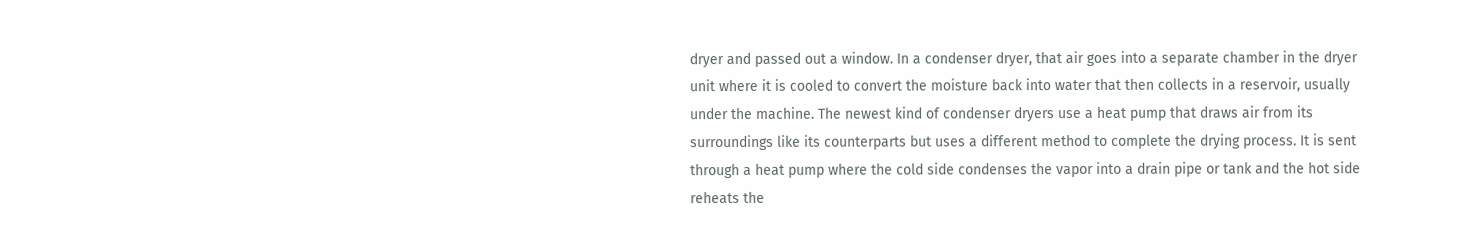dryer and passed out a window. In a condenser dryer, that air goes into a separate chamber in the dryer unit where it is cooled to convert the moisture back into water that then collects in a reservoir, usually under the machine. The newest kind of condenser dryers use a heat pump that draws air from its surroundings like its counterparts but uses a different method to complete the drying process. It is sent through a heat pump where the cold side condenses the vapor into a drain pipe or tank and the hot side reheats the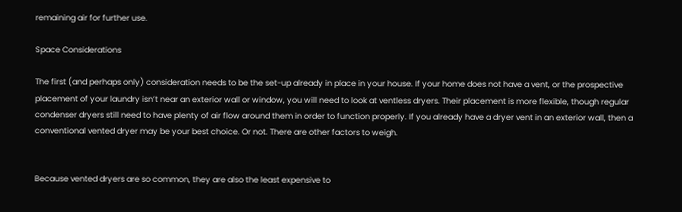remaining air for further use.

Space Considerations

The first (and perhaps only) consideration needs to be the set-up already in place in your house. If your home does not have a vent, or the prospective placement of your laundry isn’t near an exterior wall or window, you will need to look at ventless dryers. Their placement is more flexible, though regular condenser dryers still need to have plenty of air flow around them in order to function properly. If you already have a dryer vent in an exterior wall, then a conventional vented dryer may be your best choice. Or not. There are other factors to weigh.


Because vented dryers are so common, they are also the least expensive to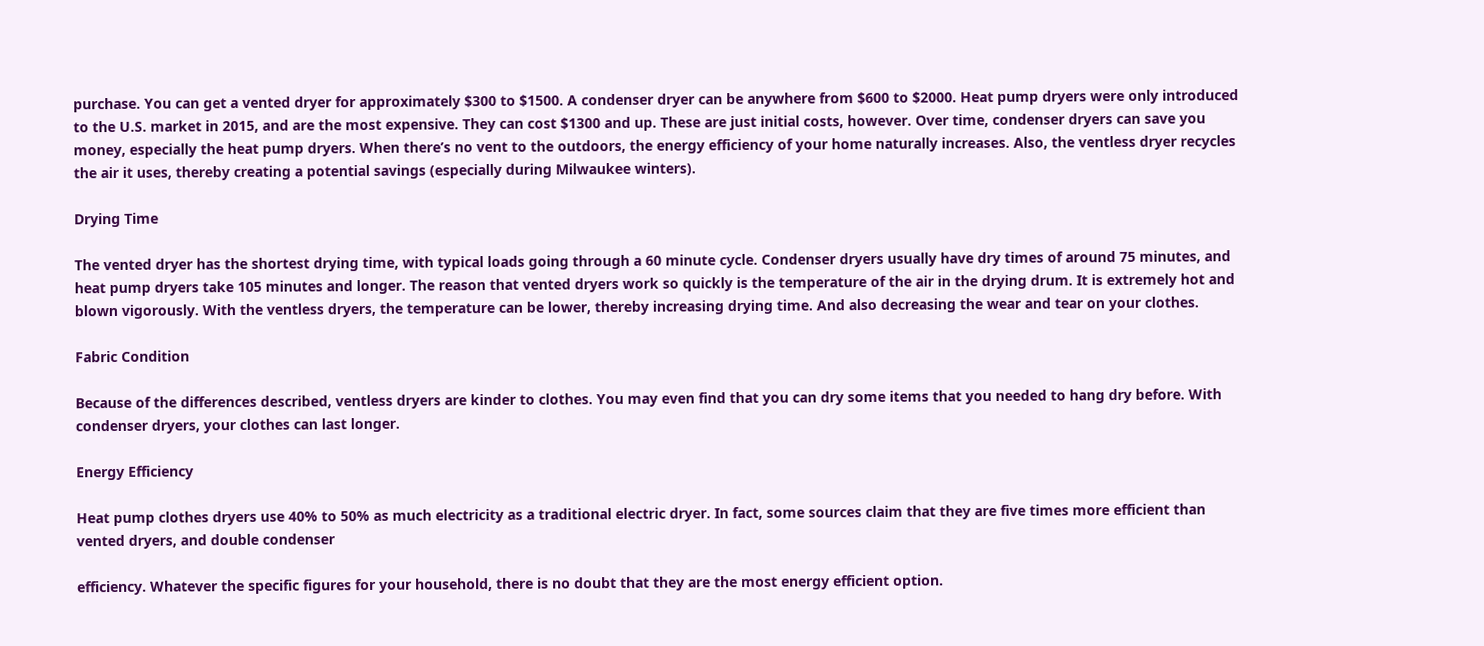purchase. You can get a vented dryer for approximately $300 to $1500. A condenser dryer can be anywhere from $600 to $2000. Heat pump dryers were only introduced to the U.S. market in 2015, and are the most expensive. They can cost $1300 and up. These are just initial costs, however. Over time, condenser dryers can save you money, especially the heat pump dryers. When there’s no vent to the outdoors, the energy efficiency of your home naturally increases. Also, the ventless dryer recycles the air it uses, thereby creating a potential savings (especially during Milwaukee winters).

Drying Time

The vented dryer has the shortest drying time, with typical loads going through a 60 minute cycle. Condenser dryers usually have dry times of around 75 minutes, and heat pump dryers take 105 minutes and longer. The reason that vented dryers work so quickly is the temperature of the air in the drying drum. It is extremely hot and blown vigorously. With the ventless dryers, the temperature can be lower, thereby increasing drying time. And also decreasing the wear and tear on your clothes.

Fabric Condition

Because of the differences described, ventless dryers are kinder to clothes. You may even find that you can dry some items that you needed to hang dry before. With condenser dryers, your clothes can last longer.

Energy Efficiency

Heat pump clothes dryers use 40% to 50% as much electricity as a traditional electric dryer. In fact, some sources claim that they are five times more efficient than vented dryers, and double condenser

efficiency. Whatever the specific figures for your household, there is no doubt that they are the most energy efficient option.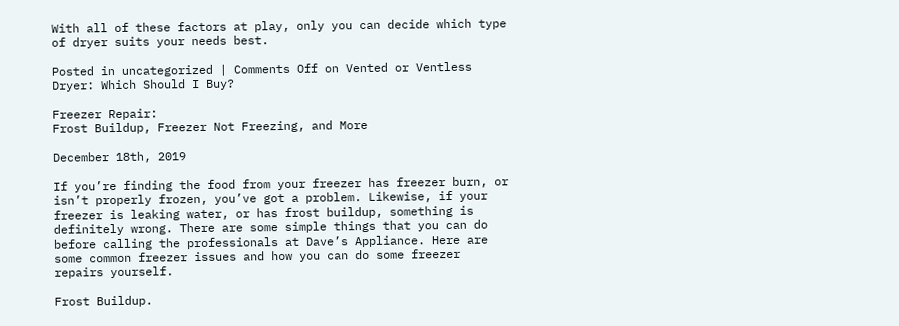With all of these factors at play, only you can decide which type of dryer suits your needs best.

Posted in uncategorized | Comments Off on Vented or Ventless Dryer: Which Should I Buy?

Freezer Repair:
Frost Buildup, Freezer Not Freezing, and More

December 18th, 2019

If you’re finding the food from your freezer has freezer burn, or isn’t properly frozen, you’ve got a problem. Likewise, if your freezer is leaking water, or has frost buildup, something is definitely wrong. There are some simple things that you can do before calling the professionals at Dave’s Appliance. Here are some common freezer issues and how you can do some freezer repairs yourself.

Frost Buildup.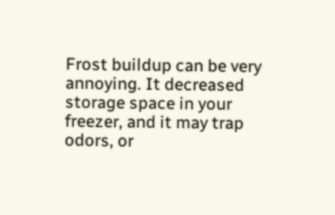Frost buildup can be very annoying. It decreased storage space in your freezer, and it may trap odors, or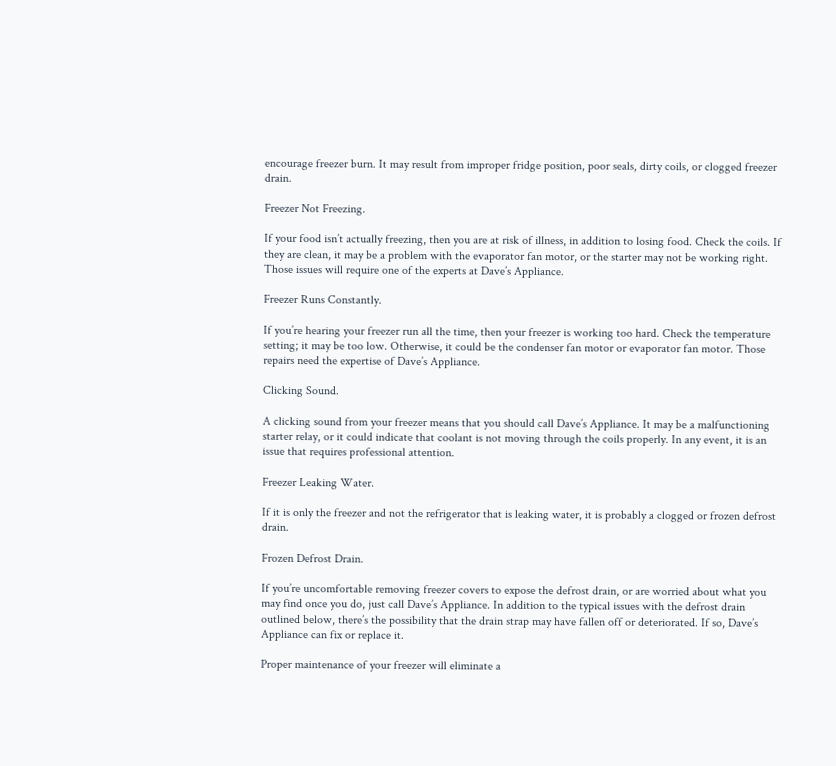encourage freezer burn. It may result from improper fridge position, poor seals, dirty coils, or clogged freezer drain.

Freezer Not Freezing.

If your food isn’t actually freezing, then you are at risk of illness, in addition to losing food. Check the coils. If they are clean, it may be a problem with the evaporator fan motor, or the starter may not be working right. Those issues will require one of the experts at Dave’s Appliance.

Freezer Runs Constantly.

If you’re hearing your freezer run all the time, then your freezer is working too hard. Check the temperature setting; it may be too low. Otherwise, it could be the condenser fan motor or evaporator fan motor. Those repairs need the expertise of Dave’s Appliance.

Clicking Sound.

A clicking sound from your freezer means that you should call Dave’s Appliance. It may be a malfunctioning starter relay, or it could indicate that coolant is not moving through the coils properly. In any event, it is an issue that requires professional attention.

Freezer Leaking Water.

If it is only the freezer and not the refrigerator that is leaking water, it is probably a clogged or frozen defrost drain.

Frozen Defrost Drain.

If you’re uncomfortable removing freezer covers to expose the defrost drain, or are worried about what you may find once you do, just call Dave’s Appliance. In addition to the typical issues with the defrost drain outlined below, there’s the possibility that the drain strap may have fallen off or deteriorated. If so, Dave’s Appliance can fix or replace it.

Proper maintenance of your freezer will eliminate a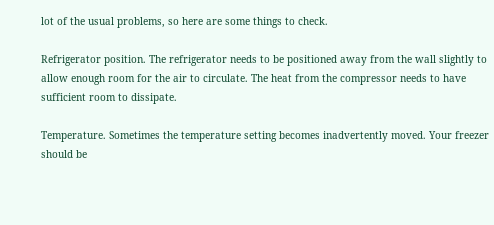lot of the usual problems, so here are some things to check.

Refrigerator position. The refrigerator needs to be positioned away from the wall slightly to allow enough room for the air to circulate. The heat from the compressor needs to have sufficient room to dissipate.

Temperature. Sometimes the temperature setting becomes inadvertently moved. Your freezer should be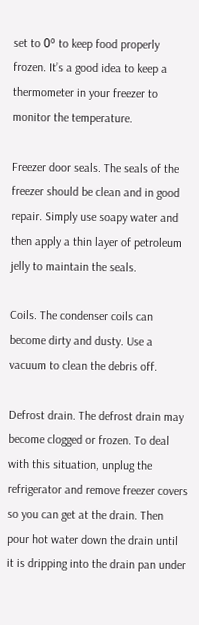set to 0º to keep food properly frozen. It’s a good idea to keep a thermometer in your freezer to monitor the temperature.

Freezer door seals. The seals of the freezer should be clean and in good repair. Simply use soapy water and then apply a thin layer of petroleum jelly to maintain the seals.

Coils. The condenser coils can become dirty and dusty. Use a vacuum to clean the debris off.

Defrost drain. The defrost drain may become clogged or frozen. To deal with this situation, unplug the refrigerator and remove freezer covers so you can get at the drain. Then pour hot water down the drain until it is dripping into the drain pan under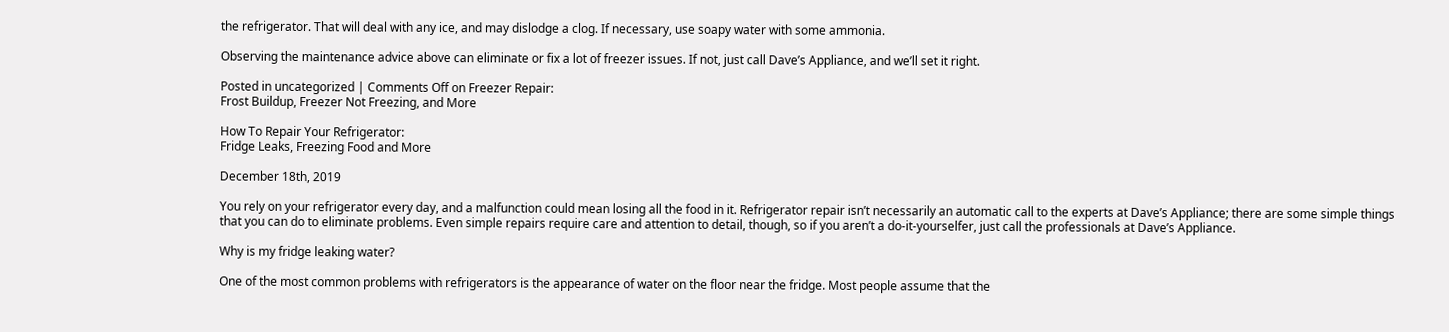the refrigerator. That will deal with any ice, and may dislodge a clog. If necessary, use soapy water with some ammonia.

Observing the maintenance advice above can eliminate or fix a lot of freezer issues. If not, just call Dave’s Appliance, and we’ll set it right.

Posted in uncategorized | Comments Off on Freezer Repair:
Frost Buildup, Freezer Not Freezing, and More

How To Repair Your Refrigerator:
Fridge Leaks, Freezing Food and More

December 18th, 2019

You rely on your refrigerator every day, and a malfunction could mean losing all the food in it. Refrigerator repair isn’t necessarily an automatic call to the experts at Dave’s Appliance; there are some simple things that you can do to eliminate problems. Even simple repairs require care and attention to detail, though, so if you aren’t a do-it-yourselfer, just call the professionals at Dave’s Appliance.

Why is my fridge leaking water?

One of the most common problems with refrigerators is the appearance of water on the floor near the fridge. Most people assume that the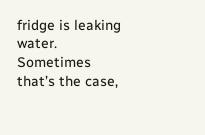fridge is leaking water. Sometimes that’s the case,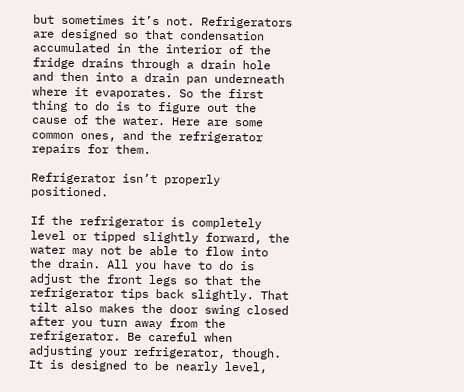but sometimes it’s not. Refrigerators are designed so that condensation accumulated in the interior of the fridge drains through a drain hole and then into a drain pan underneath where it evaporates. So the first thing to do is to figure out the cause of the water. Here are some common ones, and the refrigerator repairs for them.

Refrigerator isn’t properly positioned.

If the refrigerator is completely level or tipped slightly forward, the water may not be able to flow into the drain. All you have to do is adjust the front legs so that the refrigerator tips back slightly. That tilt also makes the door swing closed after you turn away from the refrigerator. Be careful when adjusting your refrigerator, though. It is designed to be nearly level,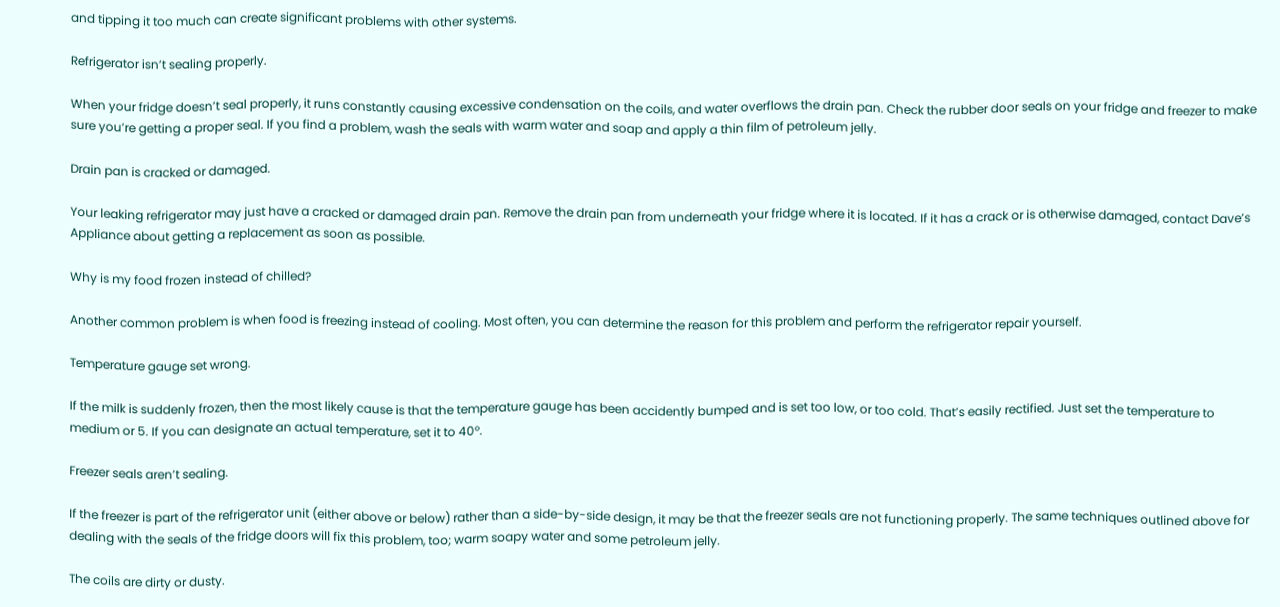and tipping it too much can create significant problems with other systems.

Refrigerator isn’t sealing properly.

When your fridge doesn’t seal properly, it runs constantly causing excessive condensation on the coils, and water overflows the drain pan. Check the rubber door seals on your fridge and freezer to make sure you’re getting a proper seal. If you find a problem, wash the seals with warm water and soap and apply a thin film of petroleum jelly.

Drain pan is cracked or damaged.

Your leaking refrigerator may just have a cracked or damaged drain pan. Remove the drain pan from underneath your fridge where it is located. If it has a crack or is otherwise damaged, contact Dave’s Appliance about getting a replacement as soon as possible.

Why is my food frozen instead of chilled?

Another common problem is when food is freezing instead of cooling. Most often, you can determine the reason for this problem and perform the refrigerator repair yourself.

Temperature gauge set wrong.

If the milk is suddenly frozen, then the most likely cause is that the temperature gauge has been accidently bumped and is set too low, or too cold. That’s easily rectified. Just set the temperature to medium or 5. If you can designate an actual temperature, set it to 40º.

Freezer seals aren’t sealing.

If the freezer is part of the refrigerator unit (either above or below) rather than a side-by-side design, it may be that the freezer seals are not functioning properly. The same techniques outlined above for dealing with the seals of the fridge doors will fix this problem, too; warm soapy water and some petroleum jelly.

The coils are dirty or dusty.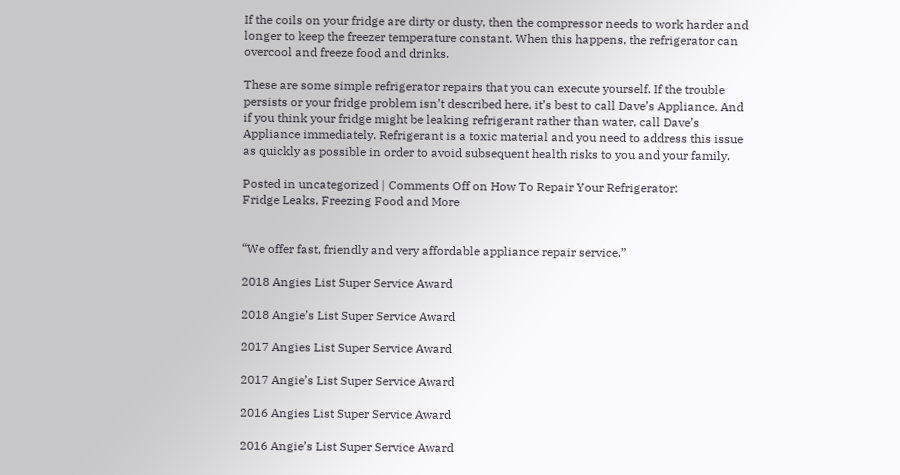If the coils on your fridge are dirty or dusty, then the compressor needs to work harder and longer to keep the freezer temperature constant. When this happens, the refrigerator can overcool and freeze food and drinks.

These are some simple refrigerator repairs that you can execute yourself. If the trouble persists or your fridge problem isn’t described here, it’s best to call Dave’s Appliance. And if you think your fridge might be leaking refrigerant rather than water, call Dave’s Appliance immediately. Refrigerant is a toxic material and you need to address this issue as quickly as possible in order to avoid subsequent health risks to you and your family.

Posted in uncategorized | Comments Off on How To Repair Your Refrigerator:
Fridge Leaks, Freezing Food and More


“We offer fast, friendly and very affordable appliance repair service.”

2018 Angies List Super Service Award

2018 Angie’s List Super Service Award

2017 Angies List Super Service Award

2017 Angie’s List Super Service Award

2016 Angies List Super Service Award

2016 Angie’s List Super Service Award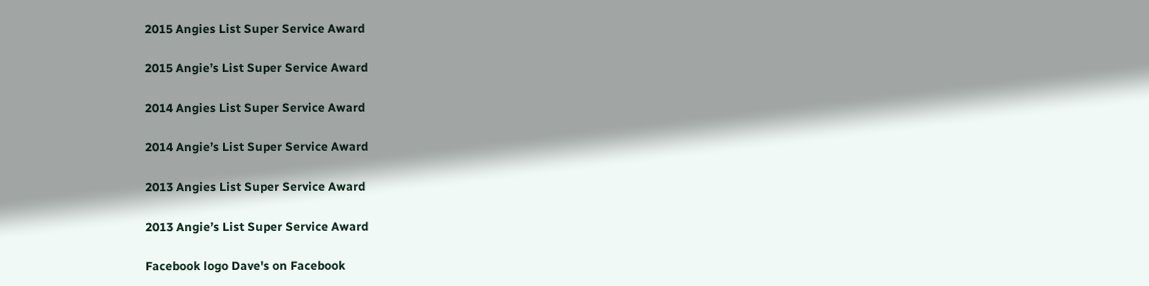2015 Angies List Super Service Award

2015 Angie’s List Super Service Award

2014 Angies List Super Service Award

2014 Angie’s List Super Service Award

2013 Angies List Super Service Award

2013 Angie’s List Super Service Award

Facebook logo Dave's on Facebook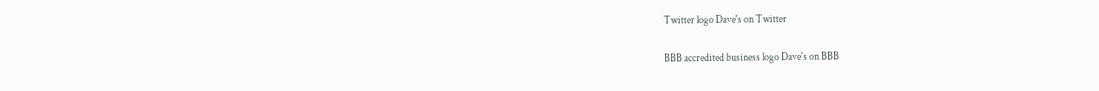Twitter logo Dave's on Twitter

BBB accredited business logo Dave's on BBB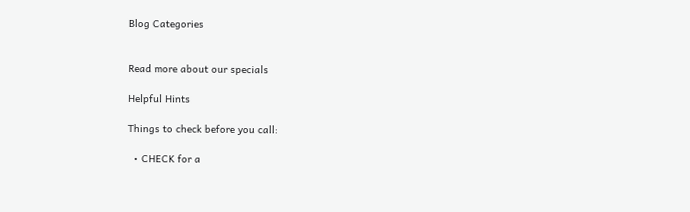Blog Categories


Read more about our specials

Helpful Hints

Things to check before you call:

  • CHECK for a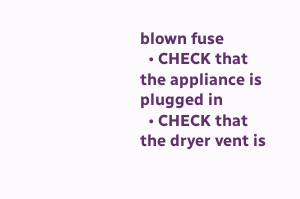blown fuse
  • CHECK that the appliance is plugged in
  • CHECK that the dryer vent is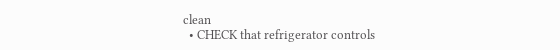clean
  • CHECK that refrigerator controls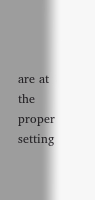are at the proper setting